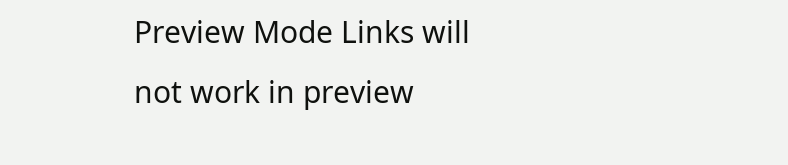Preview Mode Links will not work in preview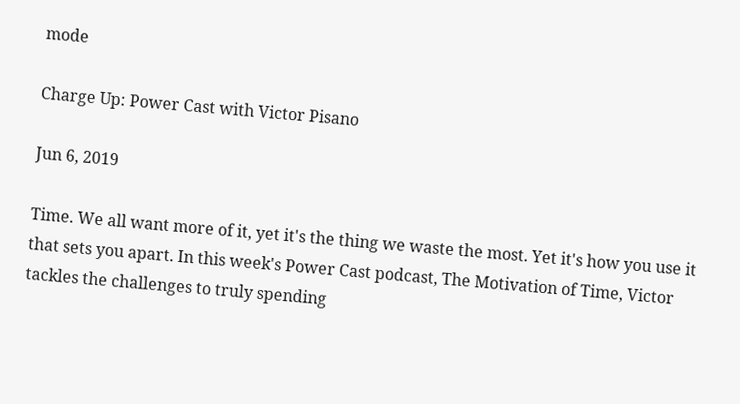mode

Charge Up: Power Cast with Victor Pisano

Jun 6, 2019

Time. We all want more of it, yet it's the thing we waste the most. Yet it's how you use it that sets you apart. In this week's Power Cast podcast, The Motivation of Time, Victor tackles the challenges to truly spending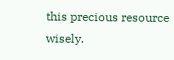this precious resource wisely.